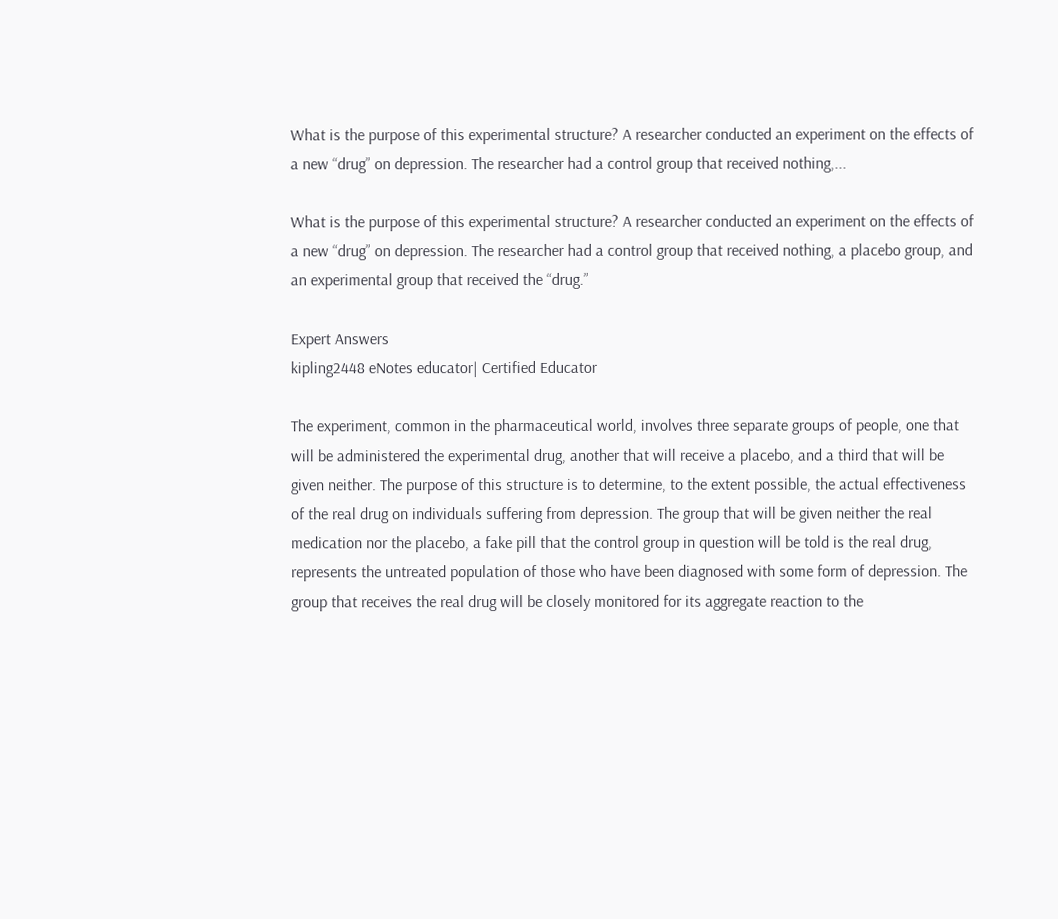What is the purpose of this experimental structure? A researcher conducted an experiment on the effects of a new “drug” on depression. The researcher had a control group that received nothing,...

What is the purpose of this experimental structure? A researcher conducted an experiment on the effects of a new “drug” on depression. The researcher had a control group that received nothing, a placebo group, and an experimental group that received the “drug.”

Expert Answers
kipling2448 eNotes educator| Certified Educator

The experiment, common in the pharmaceutical world, involves three separate groups of people, one that will be administered the experimental drug, another that will receive a placebo, and a third that will be given neither. The purpose of this structure is to determine, to the extent possible, the actual effectiveness of the real drug on individuals suffering from depression. The group that will be given neither the real medication nor the placebo, a fake pill that the control group in question will be told is the real drug, represents the untreated population of those who have been diagnosed with some form of depression. The group that receives the real drug will be closely monitored for its aggregate reaction to the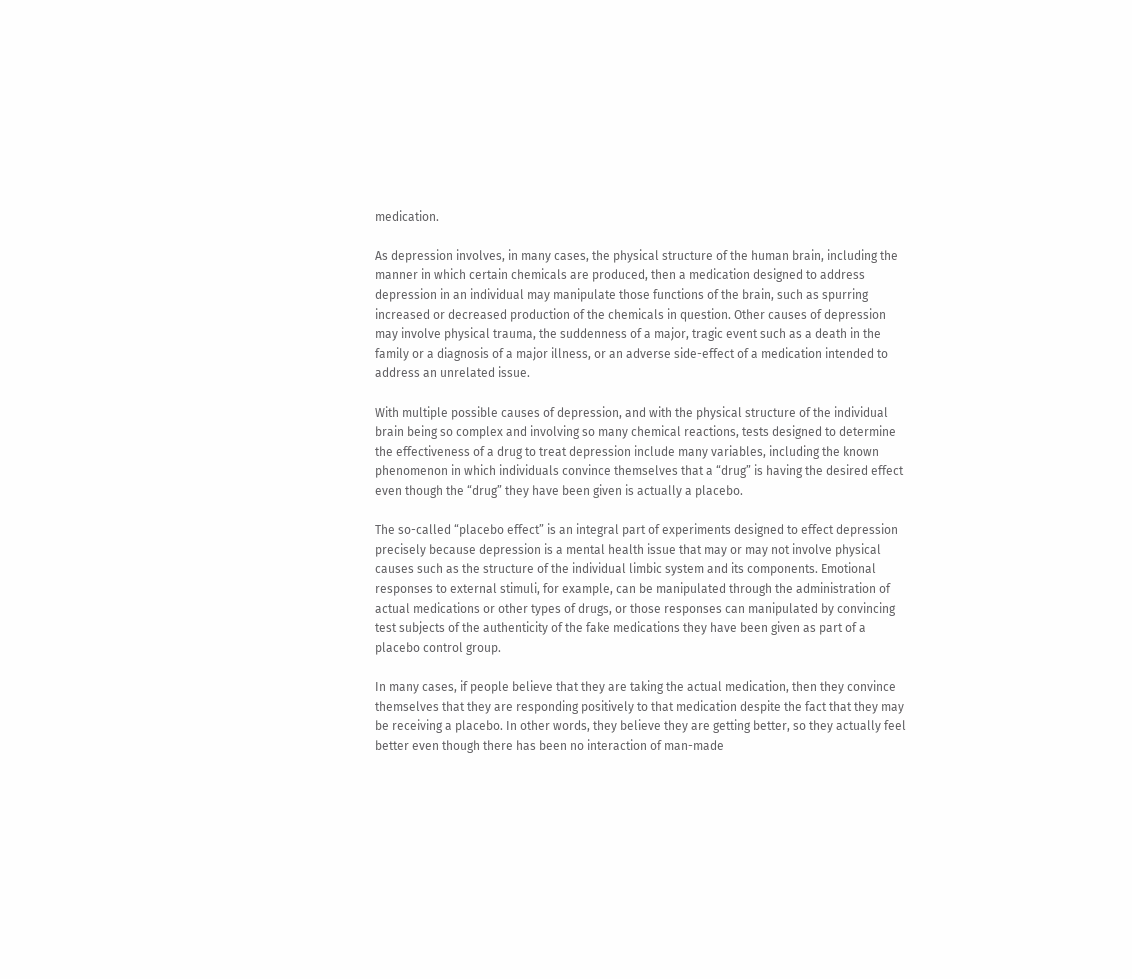medication.

As depression involves, in many cases, the physical structure of the human brain, including the manner in which certain chemicals are produced, then a medication designed to address depression in an individual may manipulate those functions of the brain, such as spurring increased or decreased production of the chemicals in question. Other causes of depression may involve physical trauma, the suddenness of a major, tragic event such as a death in the family or a diagnosis of a major illness, or an adverse side-effect of a medication intended to address an unrelated issue.

With multiple possible causes of depression, and with the physical structure of the individual brain being so complex and involving so many chemical reactions, tests designed to determine the effectiveness of a drug to treat depression include many variables, including the known phenomenon in which individuals convince themselves that a “drug” is having the desired effect even though the “drug” they have been given is actually a placebo.

The so-called “placebo effect” is an integral part of experiments designed to effect depression precisely because depression is a mental health issue that may or may not involve physical causes such as the structure of the individual limbic system and its components. Emotional responses to external stimuli, for example, can be manipulated through the administration of actual medications or other types of drugs, or those responses can manipulated by convincing test subjects of the authenticity of the fake medications they have been given as part of a placebo control group.

In many cases, if people believe that they are taking the actual medication, then they convince themselves that they are responding positively to that medication despite the fact that they may be receiving a placebo. In other words, they believe they are getting better, so they actually feel better even though there has been no interaction of man-made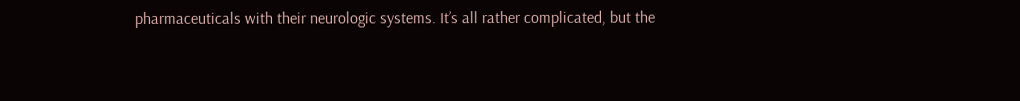pharmaceuticals with their neurologic systems. It’s all rather complicated, but the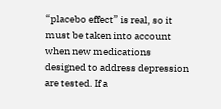“placebo effect” is real, so it must be taken into account when new medications designed to address depression are tested. If a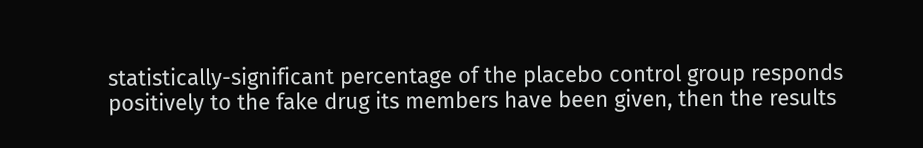statistically-significant percentage of the placebo control group responds positively to the fake drug its members have been given, then the results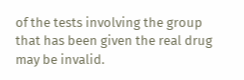of the tests involving the group that has been given the real drug may be invalid.